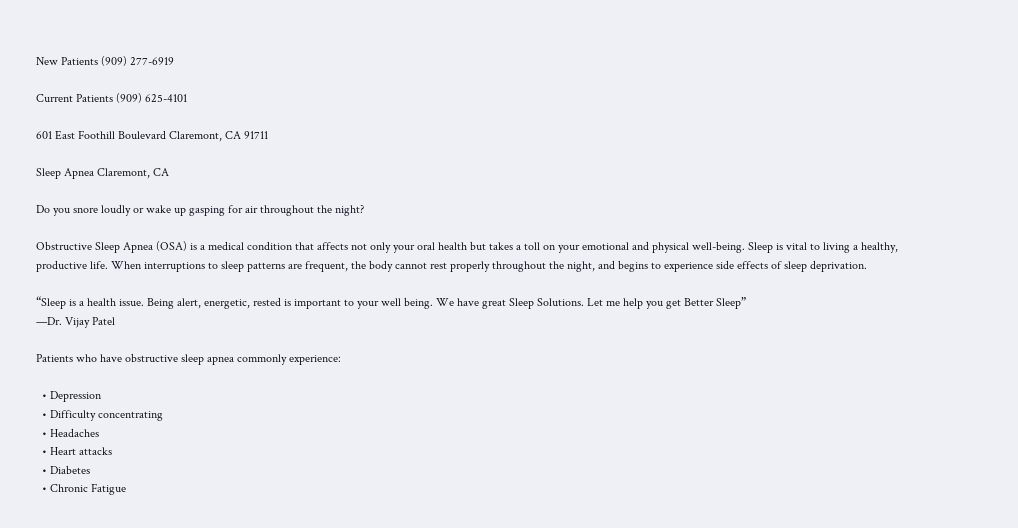New Patients (909) 277-6919

Current Patients (909) 625-4101

601 East Foothill Boulevard Claremont, CA 91711

Sleep Apnea Claremont, CA

Do you snore loudly or wake up gasping for air throughout the night?

Obstructive Sleep Apnea (OSA) is a medical condition that affects not only your oral health but takes a toll on your emotional and physical well-being. Sleep is vital to living a healthy, productive life. When interruptions to sleep patterns are frequent, the body cannot rest properly throughout the night, and begins to experience side effects of sleep deprivation.

“Sleep is a health issue. Being alert, energetic, rested is important to your well being. We have great Sleep Solutions. Let me help you get Better Sleep”
—Dr. Vijay Patel

Patients who have obstructive sleep apnea commonly experience:

  • Depression
  • Difficulty concentrating
  • Headaches
  • Heart attacks
  • Diabetes
  • Chronic Fatigue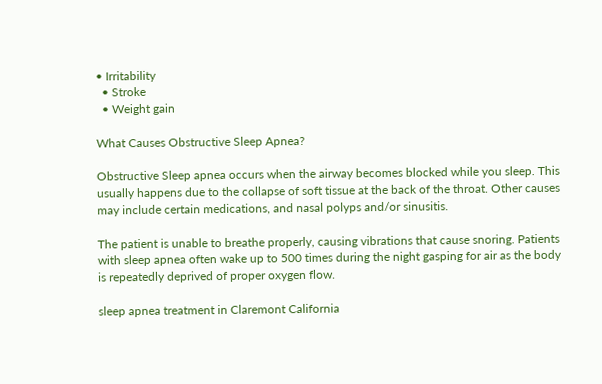• Irritability
  • Stroke
  • Weight gain

What Causes Obstructive Sleep Apnea?

Obstructive Sleep apnea occurs when the airway becomes blocked while you sleep. This usually happens due to the collapse of soft tissue at the back of the throat. Other causes may include certain medications, and nasal polyps and/or sinusitis.

The patient is unable to breathe properly, causing vibrations that cause snoring. Patients with sleep apnea often wake up to 500 times during the night gasping for air as the body is repeatedly deprived of proper oxygen flow.

sleep apnea treatment in Claremont California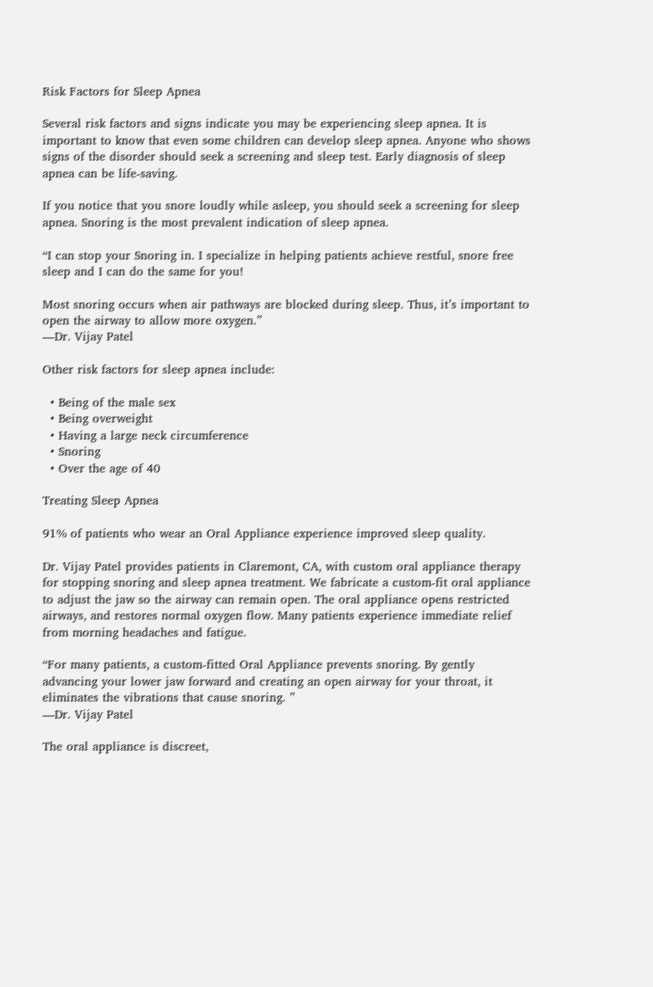Risk Factors for Sleep Apnea

Several risk factors and signs indicate you may be experiencing sleep apnea. It is important to know that even some children can develop sleep apnea. Anyone who shows signs of the disorder should seek a screening and sleep test. Early diagnosis of sleep apnea can be life-saving.

If you notice that you snore loudly while asleep, you should seek a screening for sleep apnea. Snoring is the most prevalent indication of sleep apnea.

“I can stop your Snoring in. I specialize in helping patients achieve restful, snore free sleep and I can do the same for you!

Most snoring occurs when air pathways are blocked during sleep. Thus, it’s important to open the airway to allow more oxygen.”
—Dr. Vijay Patel

Other risk factors for sleep apnea include:

  • Being of the male sex
  • Being overweight
  • Having a large neck circumference
  • Snoring
  • Over the age of 40

Treating Sleep Apnea

91% of patients who wear an Oral Appliance experience improved sleep quality.

Dr. Vijay Patel provides patients in Claremont, CA, with custom oral appliance therapy for stopping snoring and sleep apnea treatment. We fabricate a custom-fit oral appliance to adjust the jaw so the airway can remain open. The oral appliance opens restricted airways, and restores normal oxygen flow. Many patients experience immediate relief from morning headaches and fatigue.

“For many patients, a custom-fitted Oral Appliance prevents snoring. By gently advancing your lower jaw forward and creating an open airway for your throat, it eliminates the vibrations that cause snoring. ”
—Dr. Vijay Patel

The oral appliance is discreet,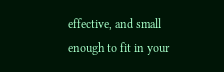effective, and small enough to fit in your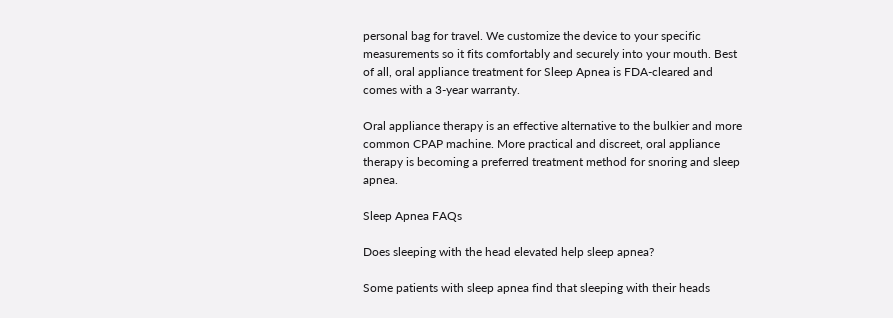personal bag for travel. We customize the device to your specific measurements so it fits comfortably and securely into your mouth. Best of all, oral appliance treatment for Sleep Apnea is FDA-cleared and comes with a 3-year warranty.

Oral appliance therapy is an effective alternative to the bulkier and more common CPAP machine. More practical and discreet, oral appliance therapy is becoming a preferred treatment method for snoring and sleep apnea.

Sleep Apnea FAQs

Does sleeping with the head elevated help sleep apnea?

Some patients with sleep apnea find that sleeping with their heads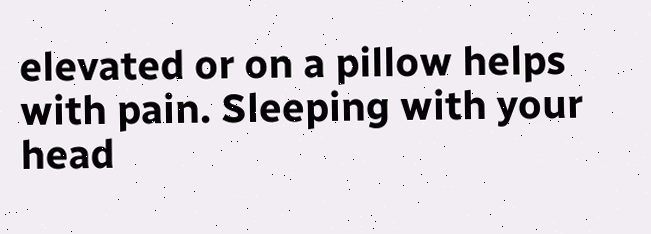elevated or on a pillow helps with pain. Sleeping with your head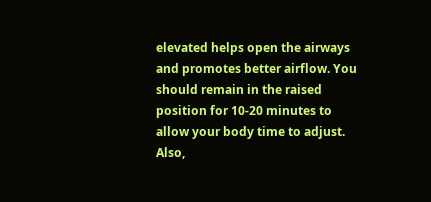elevated helps open the airways and promotes better airflow. You should remain in the raised position for 10-20 minutes to allow your body time to adjust. Also,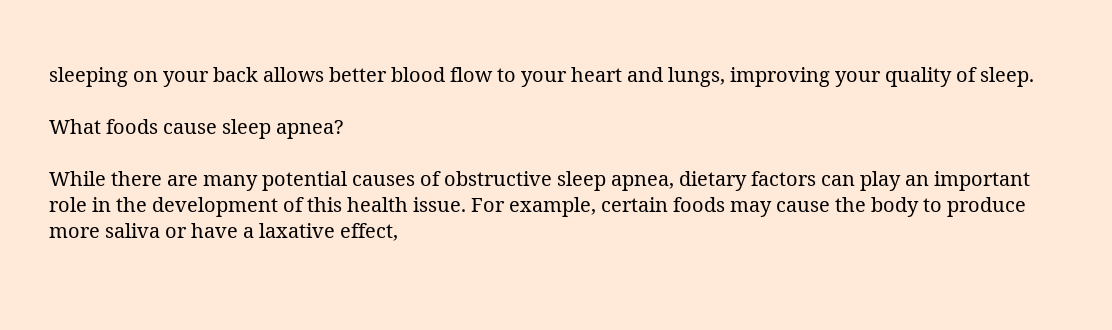sleeping on your back allows better blood flow to your heart and lungs, improving your quality of sleep.

What foods cause sleep apnea?

While there are many potential causes of obstructive sleep apnea, dietary factors can play an important role in the development of this health issue. For example, certain foods may cause the body to produce more saliva or have a laxative effect,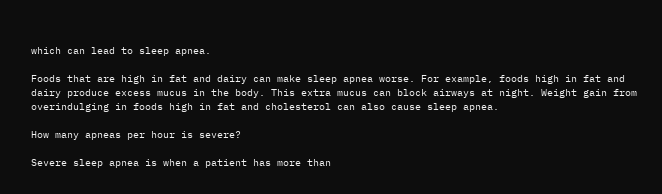which can lead to sleep apnea.

Foods that are high in fat and dairy can make sleep apnea worse. For example, foods high in fat and dairy produce excess mucus in the body. This extra mucus can block airways at night. Weight gain from overindulging in foods high in fat and cholesterol can also cause sleep apnea.

How many apneas per hour is severe?

Severe sleep apnea is when a patient has more than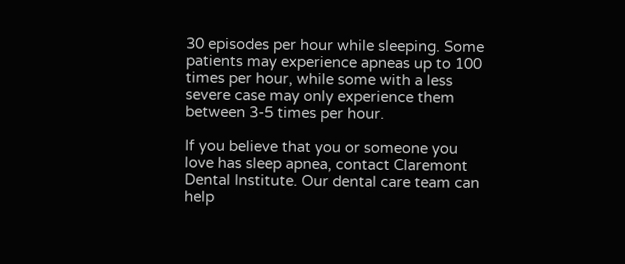30 episodes per hour while sleeping. Some patients may experience apneas up to 100 times per hour, while some with a less severe case may only experience them between 3-5 times per hour.

If you believe that you or someone you love has sleep apnea, contact Claremont Dental Institute. Our dental care team can help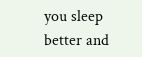you sleep better and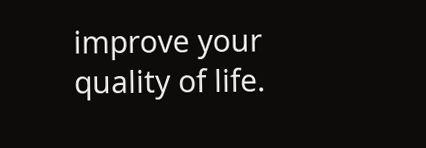improve your quality of life.